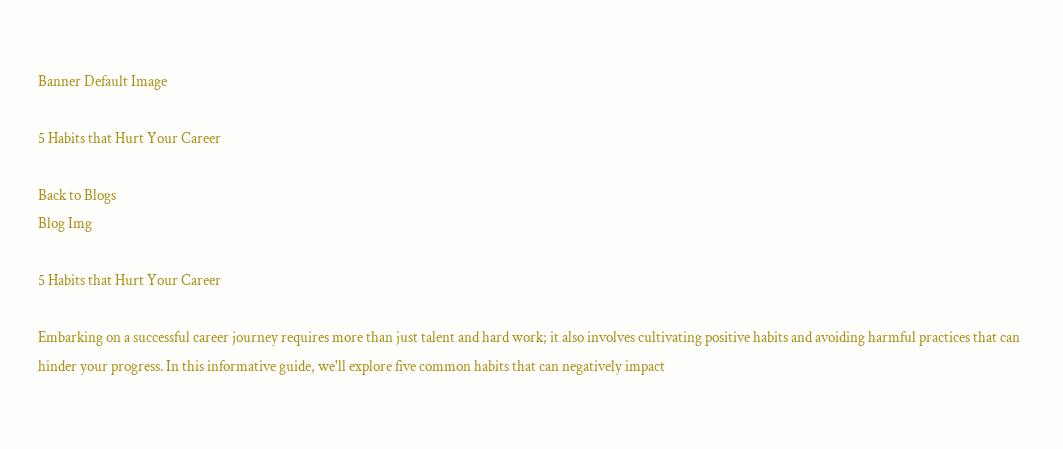Banner Default Image

5 Habits that Hurt Your Career

Back to Blogs
Blog Img

5 Habits that Hurt Your Career

Embarking on a successful career journey requires more than just talent and hard work; it also involves cultivating positive habits and avoiding harmful practices that can hinder your progress. In this informative guide, we'll explore five common habits that can negatively impact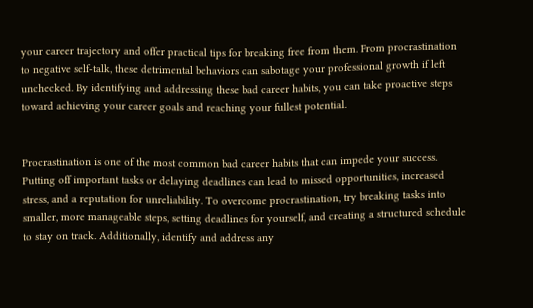your career trajectory and offer practical tips for breaking free from them. From procrastination to negative self-talk, these detrimental behaviors can sabotage your professional growth if left unchecked. By identifying and addressing these bad career habits, you can take proactive steps toward achieving your career goals and reaching your fullest potential.


Procrastination is one of the most common bad career habits that can impede your success. Putting off important tasks or delaying deadlines can lead to missed opportunities, increased stress, and a reputation for unreliability. To overcome procrastination, try breaking tasks into smaller, more manageable steps, setting deadlines for yourself, and creating a structured schedule to stay on track. Additionally, identify and address any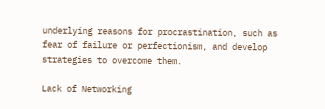underlying reasons for procrastination, such as fear of failure or perfectionism, and develop strategies to overcome them.

Lack of Networking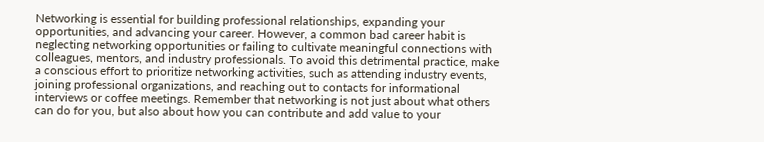Networking is essential for building professional relationships, expanding your opportunities, and advancing your career. However, a common bad career habit is neglecting networking opportunities or failing to cultivate meaningful connections with colleagues, mentors, and industry professionals. To avoid this detrimental practice, make a conscious effort to prioritize networking activities, such as attending industry events, joining professional organizations, and reaching out to contacts for informational interviews or coffee meetings. Remember that networking is not just about what others can do for you, but also about how you can contribute and add value to your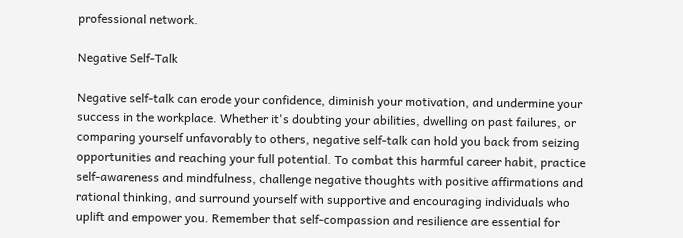professional network.

Negative Self-Talk

Negative self-talk can erode your confidence, diminish your motivation, and undermine your success in the workplace. Whether it's doubting your abilities, dwelling on past failures, or comparing yourself unfavorably to others, negative self-talk can hold you back from seizing opportunities and reaching your full potential. To combat this harmful career habit, practice self-awareness and mindfulness, challenge negative thoughts with positive affirmations and rational thinking, and surround yourself with supportive and encouraging individuals who uplift and empower you. Remember that self-compassion and resilience are essential for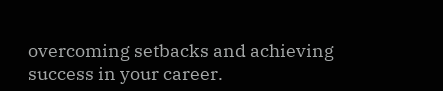overcoming setbacks and achieving success in your career.